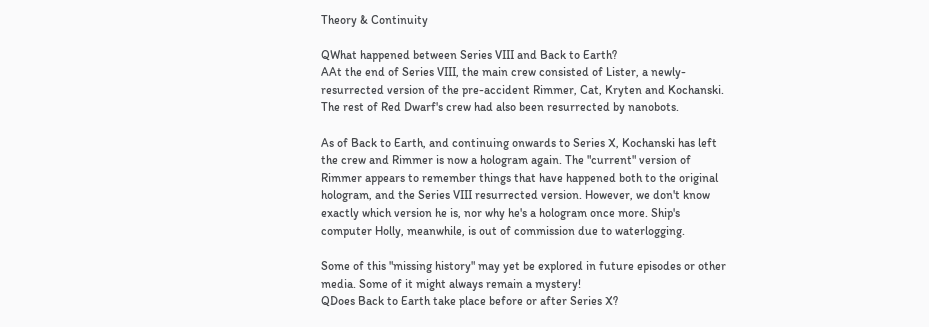Theory & Continuity

QWhat happened between Series VIII and Back to Earth?
AAt the end of Series VIII, the main crew consisted of Lister, a newly-resurrected version of the pre-accident Rimmer, Cat, Kryten and Kochanski. The rest of Red Dwarf's crew had also been resurrected by nanobots.

As of Back to Earth, and continuing onwards to Series X, Kochanski has left the crew and Rimmer is now a hologram again. The "current" version of Rimmer appears to remember things that have happened both to the original hologram, and the Series VIII resurrected version. However, we don't know exactly which version he is, nor why he's a hologram once more. Ship's computer Holly, meanwhile, is out of commission due to waterlogging.

Some of this "missing history" may yet be explored in future episodes or other media. Some of it might always remain a mystery!
QDoes Back to Earth take place before or after Series X?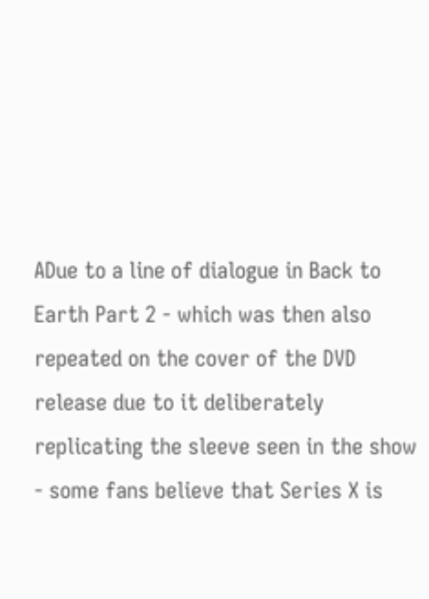ADue to a line of dialogue in Back to Earth Part 2 - which was then also repeated on the cover of the DVD release due to it deliberately replicating the sleeve seen in the show - some fans believe that Series X is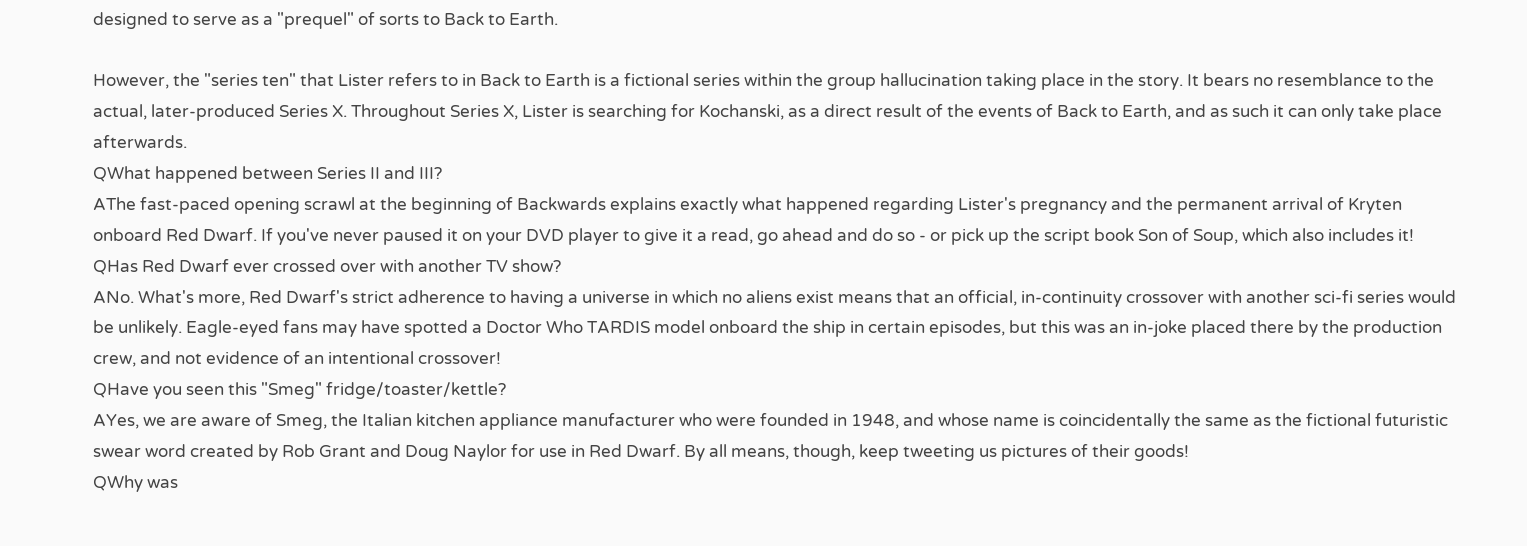designed to serve as a "prequel" of sorts to Back to Earth.

However, the "series ten" that Lister refers to in Back to Earth is a fictional series within the group hallucination taking place in the story. It bears no resemblance to the actual, later-produced Series X. Throughout Series X, Lister is searching for Kochanski, as a direct result of the events of Back to Earth, and as such it can only take place afterwards.
QWhat happened between Series II and III?
AThe fast-paced opening scrawl at the beginning of Backwards explains exactly what happened regarding Lister's pregnancy and the permanent arrival of Kryten onboard Red Dwarf. If you've never paused it on your DVD player to give it a read, go ahead and do so - or pick up the script book Son of Soup, which also includes it!
QHas Red Dwarf ever crossed over with another TV show?
ANo. What's more, Red Dwarf's strict adherence to having a universe in which no aliens exist means that an official, in-continuity crossover with another sci-fi series would be unlikely. Eagle-eyed fans may have spotted a Doctor Who TARDIS model onboard the ship in certain episodes, but this was an in-joke placed there by the production crew, and not evidence of an intentional crossover!
QHave you seen this "Smeg" fridge/toaster/kettle?
AYes, we are aware of Smeg, the Italian kitchen appliance manufacturer who were founded in 1948, and whose name is coincidentally the same as the fictional futuristic swear word created by Rob Grant and Doug Naylor for use in Red Dwarf. By all means, though, keep tweeting us pictures of their goods!
QWhy was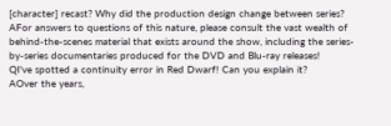[character] recast? Why did the production design change between series?
AFor answers to questions of this nature, please consult the vast wealth of behind-the-scenes material that exists around the show, including the series-by-series documentaries produced for the DVD and Blu-ray releases!
QI've spotted a continuity error in Red Dwarf! Can you explain it?
AOver the years,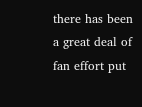there has been a great deal of fan effort put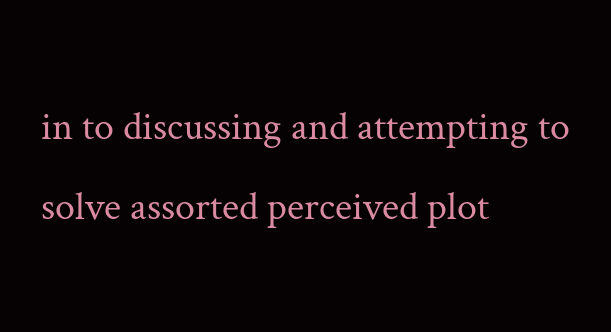in to discussing and attempting to solve assorted perceived plot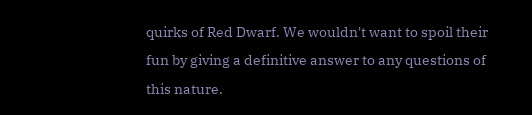quirks of Red Dwarf. We wouldn't want to spoil their fun by giving a definitive answer to any questions of this nature.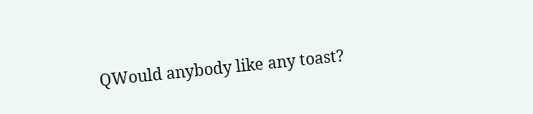QWould anybody like any toast?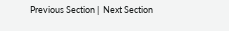Previous Section |  Next Section